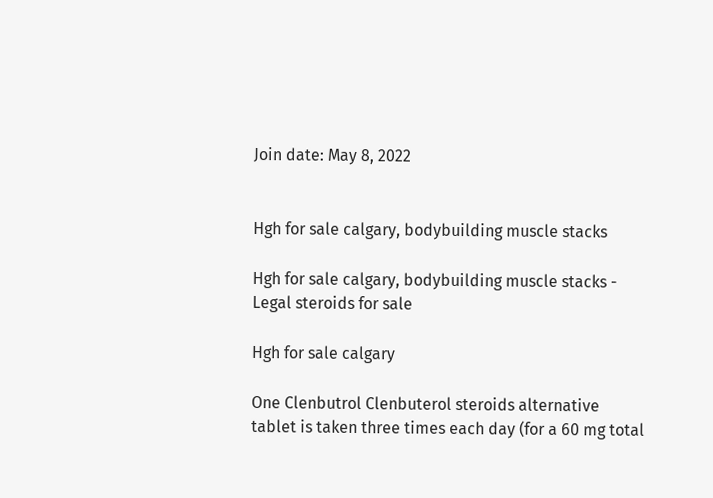Join date: May 8, 2022


Hgh for sale calgary, bodybuilding muscle stacks

Hgh for sale calgary, bodybuilding muscle stacks - Legal steroids for sale

Hgh for sale calgary

One Clenbutrol Clenbuterol steroids alternative tablet is taken three times each day (for a 60 mg total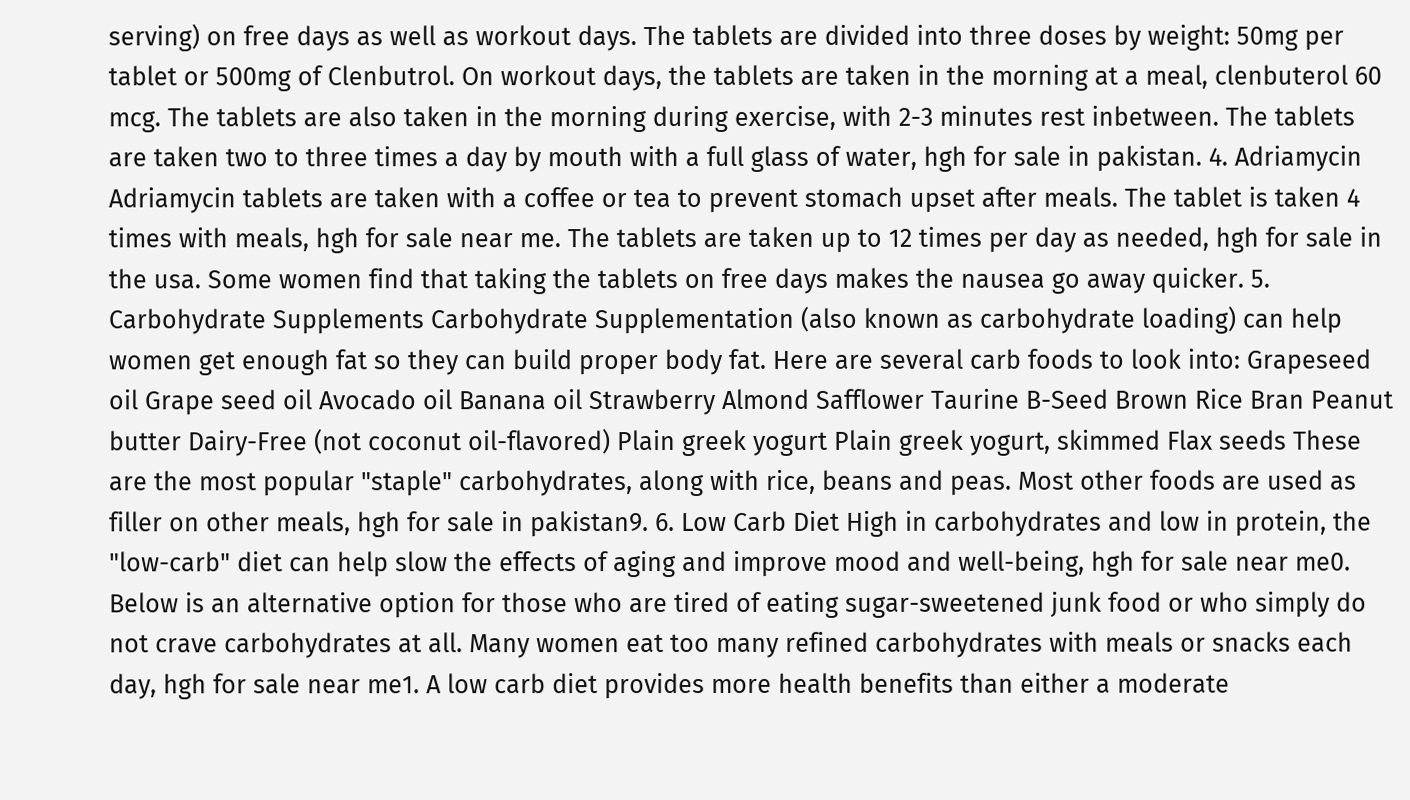serving) on free days as well as workout days. The tablets are divided into three doses by weight: 50mg per tablet or 500mg of Clenbutrol. On workout days, the tablets are taken in the morning at a meal, clenbuterol 60 mcg. The tablets are also taken in the morning during exercise, with 2-3 minutes rest inbetween. The tablets are taken two to three times a day by mouth with a full glass of water, hgh for sale in pakistan. 4. Adriamycin Adriamycin tablets are taken with a coffee or tea to prevent stomach upset after meals. The tablet is taken 4 times with meals, hgh for sale near me. The tablets are taken up to 12 times per day as needed, hgh for sale in the usa. Some women find that taking the tablets on free days makes the nausea go away quicker. 5. Carbohydrate Supplements Carbohydrate Supplementation (also known as carbohydrate loading) can help women get enough fat so they can build proper body fat. Here are several carb foods to look into: Grapeseed oil Grape seed oil Avocado oil Banana oil Strawberry Almond Safflower Taurine B-Seed Brown Rice Bran Peanut butter Dairy-Free (not coconut oil-flavored) Plain greek yogurt Plain greek yogurt, skimmed Flax seeds These are the most popular "staple" carbohydrates, along with rice, beans and peas. Most other foods are used as filler on other meals, hgh for sale in pakistan9. 6. Low Carb Diet High in carbohydrates and low in protein, the "low-carb" diet can help slow the effects of aging and improve mood and well-being, hgh for sale near me0. Below is an alternative option for those who are tired of eating sugar-sweetened junk food or who simply do not crave carbohydrates at all. Many women eat too many refined carbohydrates with meals or snacks each day, hgh for sale near me1. A low carb diet provides more health benefits than either a moderate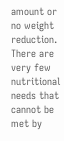amount or no weight reduction. There are very few nutritional needs that cannot be met by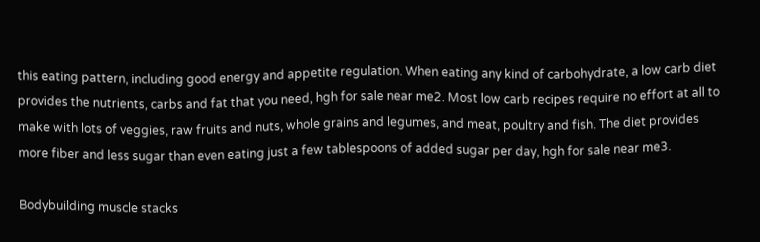this eating pattern, including good energy and appetite regulation. When eating any kind of carbohydrate, a low carb diet provides the nutrients, carbs and fat that you need, hgh for sale near me2. Most low carb recipes require no effort at all to make with lots of veggies, raw fruits and nuts, whole grains and legumes, and meat, poultry and fish. The diet provides more fiber and less sugar than even eating just a few tablespoons of added sugar per day, hgh for sale near me3.

Bodybuilding muscle stacks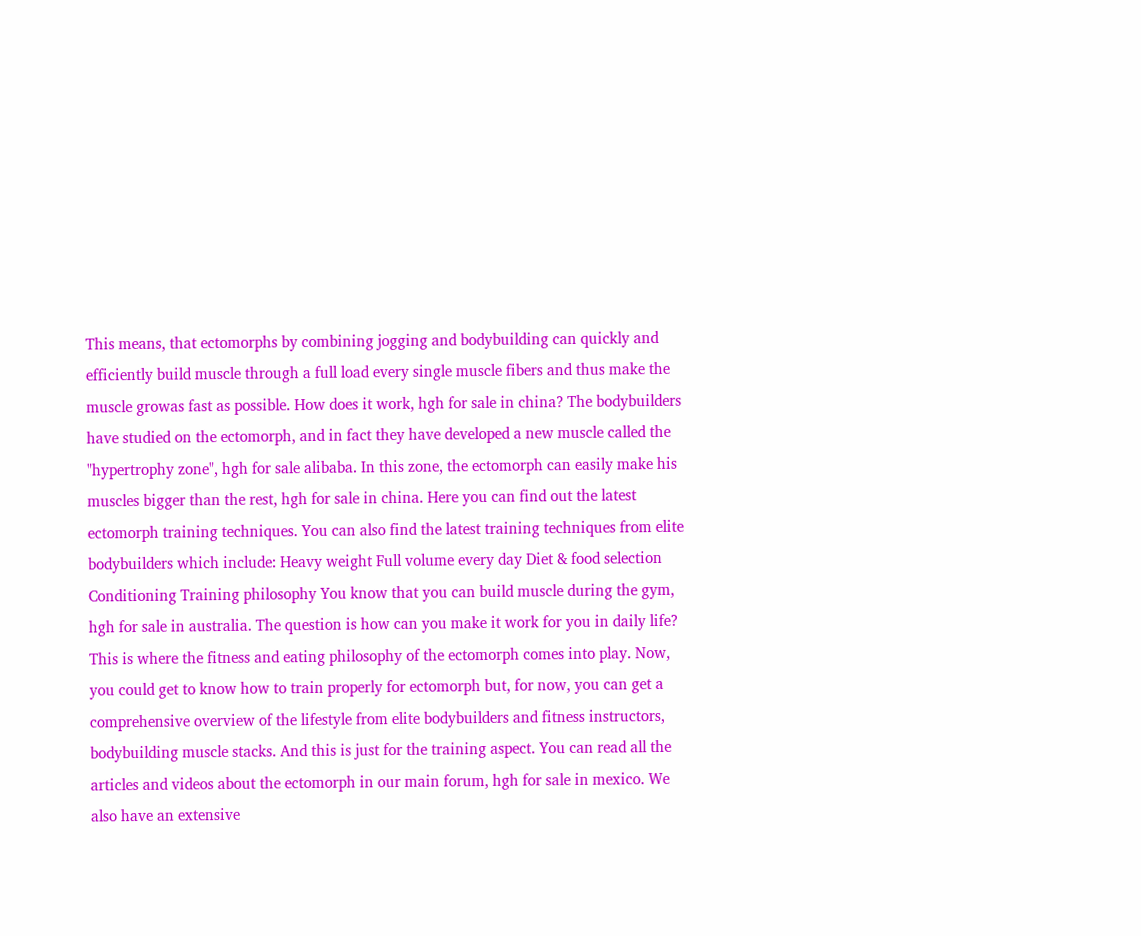This means, that ectomorphs by combining jogging and bodybuilding can quickly and efficiently build muscle through a full load every single muscle fibers and thus make the muscle growas fast as possible. How does it work, hgh for sale in china? The bodybuilders have studied on the ectomorph, and in fact they have developed a new muscle called the "hypertrophy zone", hgh for sale alibaba. In this zone, the ectomorph can easily make his muscles bigger than the rest, hgh for sale in china. Here you can find out the latest ectomorph training techniques. You can also find the latest training techniques from elite bodybuilders which include: Heavy weight Full volume every day Diet & food selection Conditioning Training philosophy You know that you can build muscle during the gym, hgh for sale in australia. The question is how can you make it work for you in daily life? This is where the fitness and eating philosophy of the ectomorph comes into play. Now, you could get to know how to train properly for ectomorph but, for now, you can get a comprehensive overview of the lifestyle from elite bodybuilders and fitness instructors, bodybuilding muscle stacks. And this is just for the training aspect. You can read all the articles and videos about the ectomorph in our main forum, hgh for sale in mexico. We also have an extensive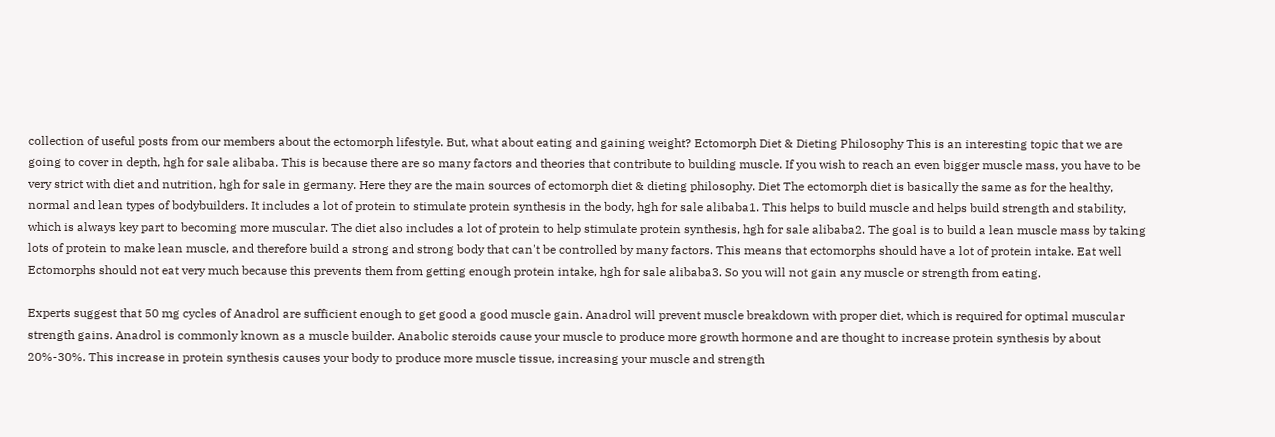collection of useful posts from our members about the ectomorph lifestyle. But, what about eating and gaining weight? Ectomorph Diet & Dieting Philosophy This is an interesting topic that we are going to cover in depth, hgh for sale alibaba. This is because there are so many factors and theories that contribute to building muscle. If you wish to reach an even bigger muscle mass, you have to be very strict with diet and nutrition, hgh for sale in germany. Here they are the main sources of ectomorph diet & dieting philosophy. Diet The ectomorph diet is basically the same as for the healthy, normal and lean types of bodybuilders. It includes a lot of protein to stimulate protein synthesis in the body, hgh for sale alibaba1. This helps to build muscle and helps build strength and stability, which is always key part to becoming more muscular. The diet also includes a lot of protein to help stimulate protein synthesis, hgh for sale alibaba2. The goal is to build a lean muscle mass by taking lots of protein to make lean muscle, and therefore build a strong and strong body that can't be controlled by many factors. This means that ectomorphs should have a lot of protein intake. Eat well Ectomorphs should not eat very much because this prevents them from getting enough protein intake, hgh for sale alibaba3. So you will not gain any muscle or strength from eating.

Experts suggest that 50 mg cycles of Anadrol are sufficient enough to get good a good muscle gain. Anadrol will prevent muscle breakdown with proper diet, which is required for optimal muscular strength gains. Anadrol is commonly known as a muscle builder. Anabolic steroids cause your muscle to produce more growth hormone and are thought to increase protein synthesis by about 20%-30%. This increase in protein synthesis causes your body to produce more muscle tissue, increasing your muscle and strength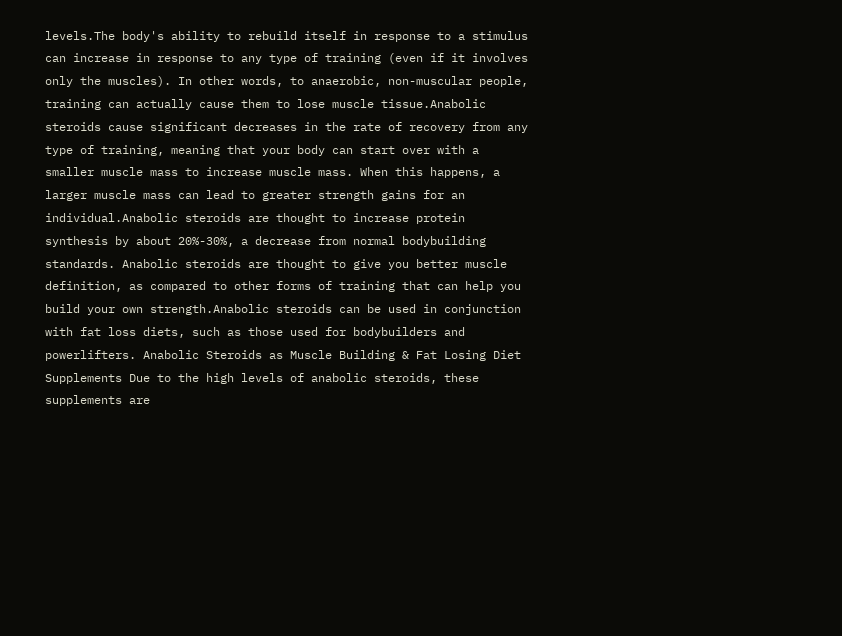levels.The body's ability to rebuild itself in response to a stimulus can increase in response to any type of training (even if it involves only the muscles). In other words, to anaerobic, non-muscular people, training can actually cause them to lose muscle tissue.Anabolic steroids cause significant decreases in the rate of recovery from any type of training, meaning that your body can start over with a smaller muscle mass to increase muscle mass. When this happens, a larger muscle mass can lead to greater strength gains for an individual.Anabolic steroids are thought to increase protein synthesis by about 20%-30%, a decrease from normal bodybuilding standards. Anabolic steroids are thought to give you better muscle definition, as compared to other forms of training that can help you build your own strength.Anabolic steroids can be used in conjunction with fat loss diets, such as those used for bodybuilders and powerlifters. Anabolic Steroids as Muscle Building & Fat Losing Diet Supplements Due to the high levels of anabolic steroids, these supplements are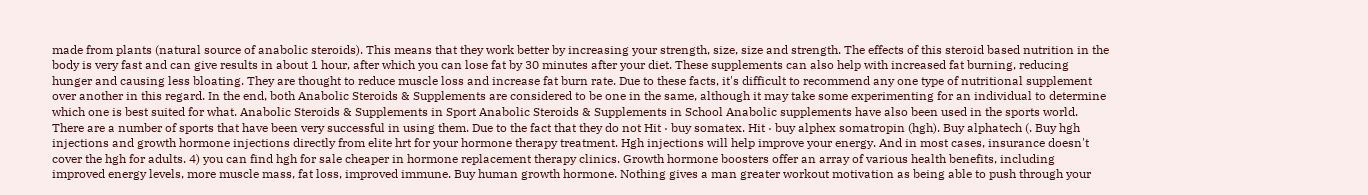made from plants (natural source of anabolic steroids). This means that they work better by increasing your strength, size, size and strength. The effects of this steroid based nutrition in the body is very fast and can give results in about 1 hour, after which you can lose fat by 30 minutes after your diet. These supplements can also help with increased fat burning, reducing hunger and causing less bloating. They are thought to reduce muscle loss and increase fat burn rate. Due to these facts, it's difficult to recommend any one type of nutritional supplement over another in this regard. In the end, both Anabolic Steroids & Supplements are considered to be one in the same, although it may take some experimenting for an individual to determine which one is best suited for what. Anabolic Steroids & Supplements in Sport Anabolic Steroids & Supplements in School Anabolic supplements have also been used in the sports world. There are a number of sports that have been very successful in using them. Due to the fact that they do not Hit · buy somatex. Hit · buy alphex somatropin (hgh). Buy alphatech (. Buy hgh injections and growth hormone injections directly from elite hrt for your hormone therapy treatment. Hgh injections will help improve your energy. And in most cases, insurance doesn't cover the hgh for adults. 4) you can find hgh for sale cheaper in hormone replacement therapy clinics. Growth hormone boosters offer an array of various health benefits, including improved energy levels, more muscle mass, fat loss, improved immune. Buy human growth hormone. Nothing gives a man greater workout motivation as being able to push through your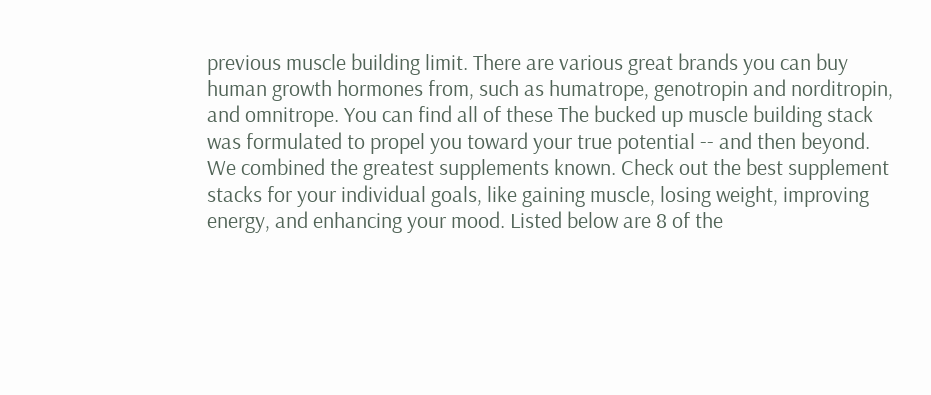previous muscle building limit. There are various great brands you can buy human growth hormones from, such as humatrope, genotropin and norditropin, and omnitrope. You can find all of these The bucked up muscle building stack was formulated to propel you toward your true potential -- and then beyond. We combined the greatest supplements known. Check out the best supplement stacks for your individual goals, like gaining muscle, losing weight, improving energy, and enhancing your mood. Listed below are 8 of the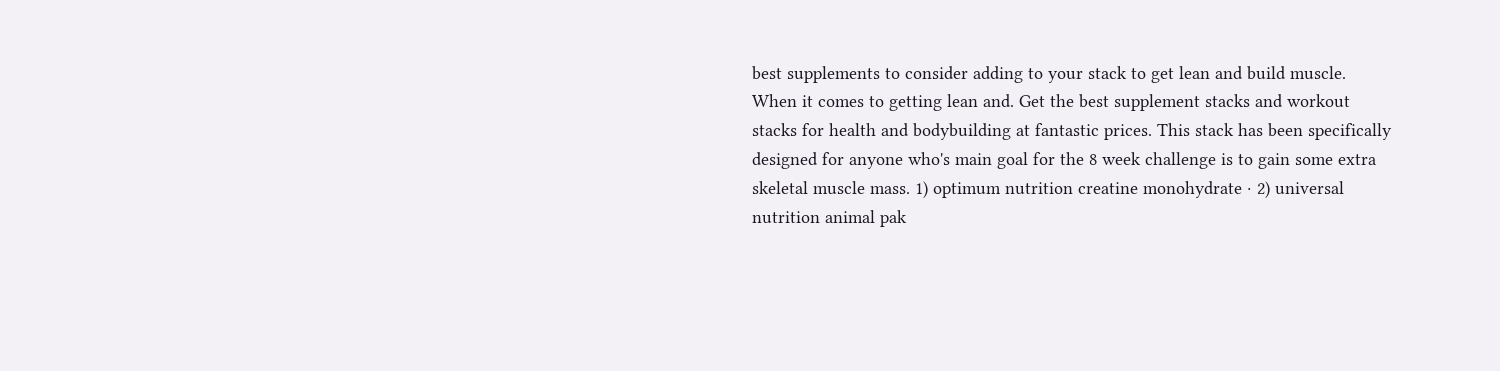best supplements to consider adding to your stack to get lean and build muscle. When it comes to getting lean and. Get the best supplement stacks and workout stacks for health and bodybuilding at fantastic prices. This stack has been specifically designed for anyone who's main goal for the 8 week challenge is to gain some extra skeletal muscle mass. 1) optimum nutrition creatine monohydrate · 2) universal nutrition animal pak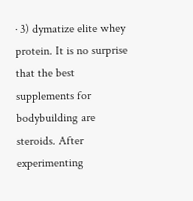· 3) dymatize elite whey protein. It is no surprise that the best supplements for bodybuilding are steroids. After experimenting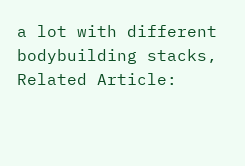a lot with different bodybuilding stacks, Related Article: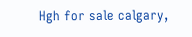Hgh for sale calgary,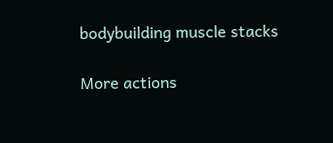bodybuilding muscle stacks

More actions